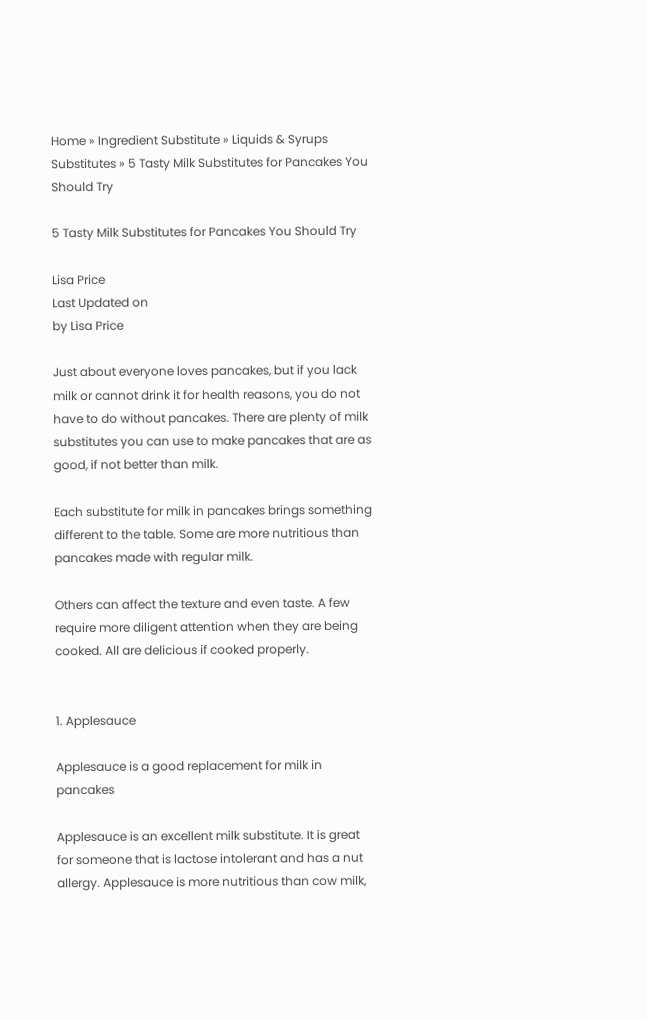Home » Ingredient Substitute » Liquids & Syrups Substitutes » 5 Tasty Milk Substitutes for Pancakes You Should Try

5 Tasty Milk Substitutes for Pancakes You Should Try

Lisa Price
Last Updated on
by Lisa Price

Just about everyone loves pancakes, but if you lack milk or cannot drink it for health reasons, you do not have to do without pancakes. There are plenty of milk substitutes you can use to make pancakes that are as good, if not better than milk.

Each substitute for milk in pancakes brings something different to the table. Some are more nutritious than pancakes made with regular milk.

Others can affect the texture and even taste. A few require more diligent attention when they are being cooked. All are delicious if cooked properly.


1. Applesauce

Applesauce is a good replacement for milk in pancakes

Applesauce is an excellent milk substitute. It is great for someone that is lactose intolerant and has a nut allergy. Applesauce is more nutritious than cow milk,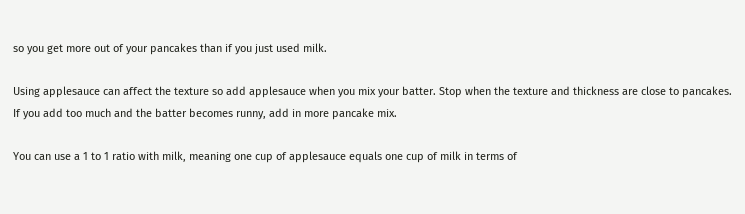so you get more out of your pancakes than if you just used milk.

Using applesauce can affect the texture so add applesauce when you mix your batter. Stop when the texture and thickness are close to pancakes. If you add too much and the batter becomes runny, add in more pancake mix.

You can use a 1 to 1 ratio with milk, meaning one cup of applesauce equals one cup of milk in terms of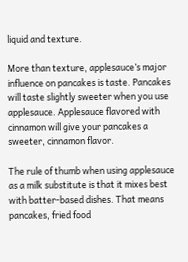liquid and texture.

More than texture, applesauce’s major influence on pancakes is taste. Pancakes will taste slightly sweeter when you use applesauce. Applesauce flavored with cinnamon will give your pancakes a sweeter, cinnamon flavor.

The rule of thumb when using applesauce as a milk substitute is that it mixes best with batter-based dishes. That means pancakes, fried food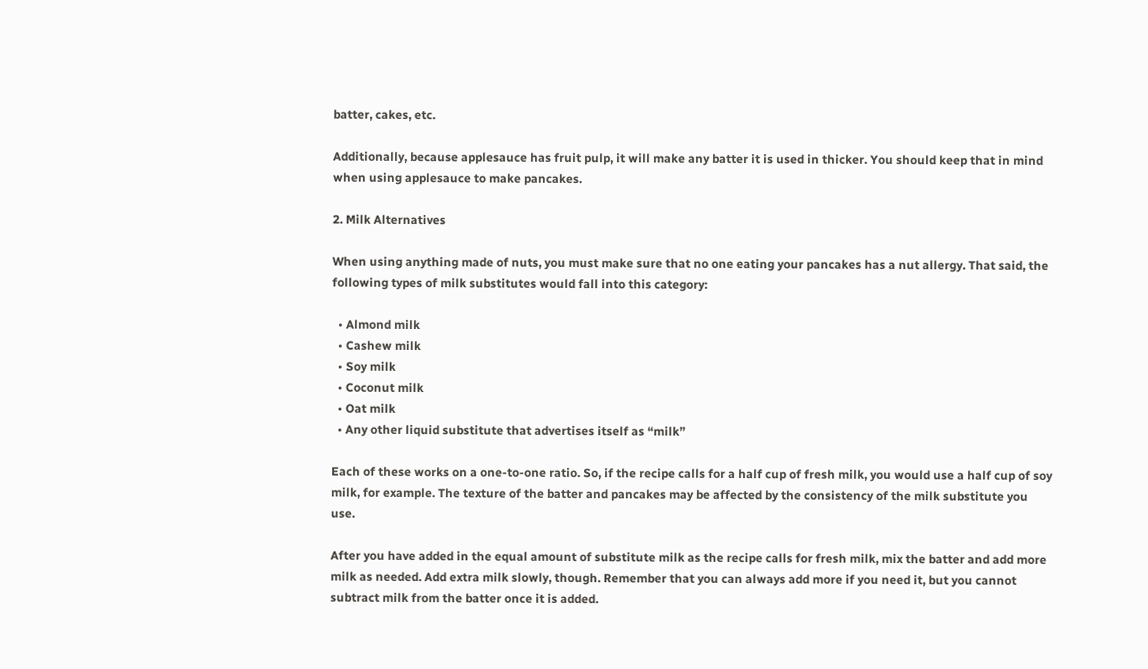batter, cakes, etc.

Additionally, because applesauce has fruit pulp, it will make any batter it is used in thicker. You should keep that in mind when using applesauce to make pancakes.

2. Milk Alternatives

When using anything made of nuts, you must make sure that no one eating your pancakes has a nut allergy. That said, the following types of milk substitutes would fall into this category:

  • Almond milk
  • Cashew milk
  • Soy milk
  • Coconut milk
  • Oat milk
  • Any other liquid substitute that advertises itself as “milk”

Each of these works on a one-to-one ratio. So, if the recipe calls for a half cup of fresh milk, you would use a half cup of soy milk, for example. The texture of the batter and pancakes may be affected by the consistency of the milk substitute you use.

After you have added in the equal amount of substitute milk as the recipe calls for fresh milk, mix the batter and add more milk as needed. Add extra milk slowly, though. Remember that you can always add more if you need it, but you cannot subtract milk from the batter once it is added.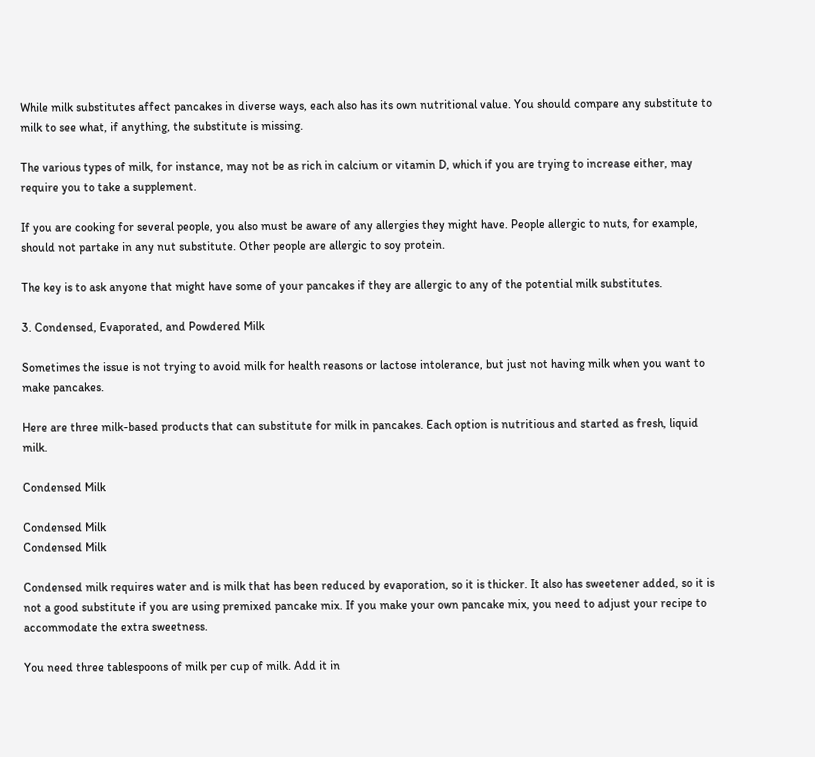While milk substitutes affect pancakes in diverse ways, each also has its own nutritional value. You should compare any substitute to milk to see what, if anything, the substitute is missing.

The various types of milk, for instance, may not be as rich in calcium or vitamin D, which if you are trying to increase either, may require you to take a supplement.

If you are cooking for several people, you also must be aware of any allergies they might have. People allergic to nuts, for example, should not partake in any nut substitute. Other people are allergic to soy protein.

The key is to ask anyone that might have some of your pancakes if they are allergic to any of the potential milk substitutes.

3. Condensed, Evaporated, and Powdered Milk

Sometimes the issue is not trying to avoid milk for health reasons or lactose intolerance, but just not having milk when you want to make pancakes.

Here are three milk-based products that can substitute for milk in pancakes. Each option is nutritious and started as fresh, liquid milk.

Condensed Milk

Condensed Milk
Condensed Milk

Condensed milk requires water and is milk that has been reduced by evaporation, so it is thicker. It also has sweetener added, so it is not a good substitute if you are using premixed pancake mix. If you make your own pancake mix, you need to adjust your recipe to accommodate the extra sweetness.

You need three tablespoons of milk per cup of milk. Add it in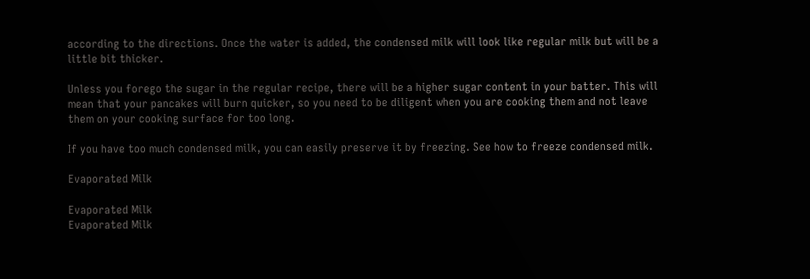according to the directions. Once the water is added, the condensed milk will look like regular milk but will be a little bit thicker.

Unless you forego the sugar in the regular recipe, there will be a higher sugar content in your batter. This will mean that your pancakes will burn quicker, so you need to be diligent when you are cooking them and not leave them on your cooking surface for too long.

If you have too much condensed milk, you can easily preserve it by freezing. See how to freeze condensed milk.

Evaporated Milk

Evaporated Milk
Evaporated Milk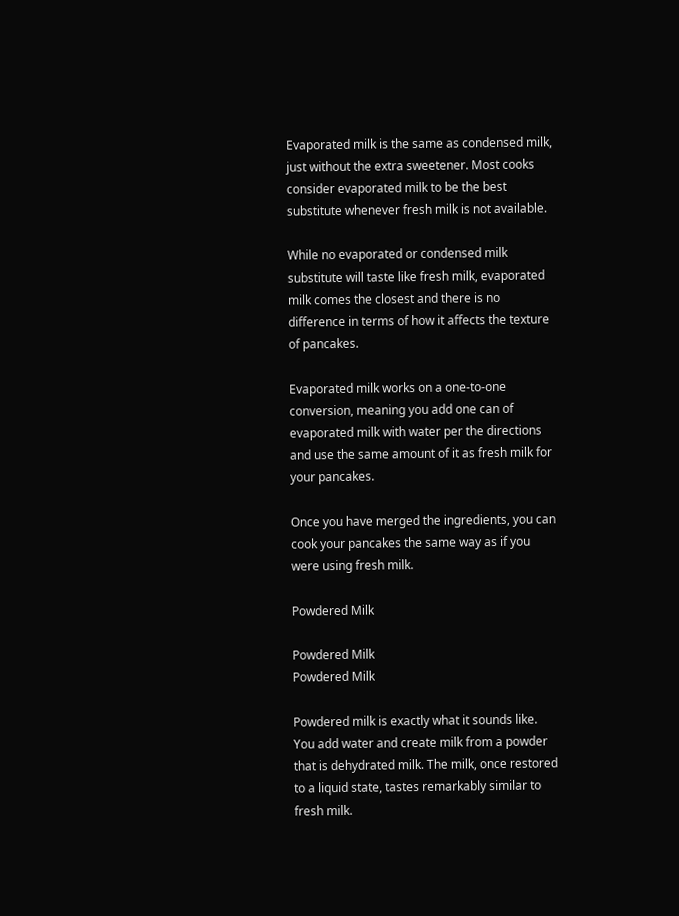Evaporated milk is the same as condensed milk, just without the extra sweetener. Most cooks consider evaporated milk to be the best substitute whenever fresh milk is not available.

While no evaporated or condensed milk substitute will taste like fresh milk, evaporated milk comes the closest and there is no difference in terms of how it affects the texture of pancakes.

Evaporated milk works on a one-to-one conversion, meaning you add one can of evaporated milk with water per the directions and use the same amount of it as fresh milk for your pancakes.

Once you have merged the ingredients, you can cook your pancakes the same way as if you were using fresh milk.

Powdered Milk

Powdered Milk
Powdered Milk

Powdered milk is exactly what it sounds like. You add water and create milk from a powder that is dehydrated milk. The milk, once restored to a liquid state, tastes remarkably similar to fresh milk.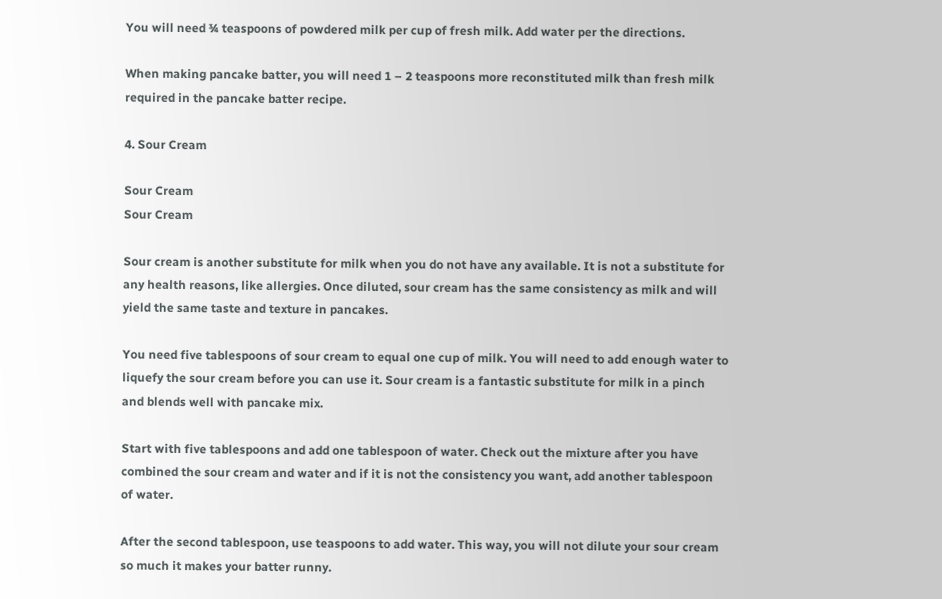You will need ¾ teaspoons of powdered milk per cup of fresh milk. Add water per the directions.

When making pancake batter, you will need 1 – 2 teaspoons more reconstituted milk than fresh milk required in the pancake batter recipe.

4. Sour Cream

Sour Cream
Sour Cream

Sour cream is another substitute for milk when you do not have any available. It is not a substitute for any health reasons, like allergies. Once diluted, sour cream has the same consistency as milk and will yield the same taste and texture in pancakes.

You need five tablespoons of sour cream to equal one cup of milk. You will need to add enough water to liquefy the sour cream before you can use it. Sour cream is a fantastic substitute for milk in a pinch and blends well with pancake mix.

Start with five tablespoons and add one tablespoon of water. Check out the mixture after you have combined the sour cream and water and if it is not the consistency you want, add another tablespoon of water.

After the second tablespoon, use teaspoons to add water. This way, you will not dilute your sour cream so much it makes your batter runny.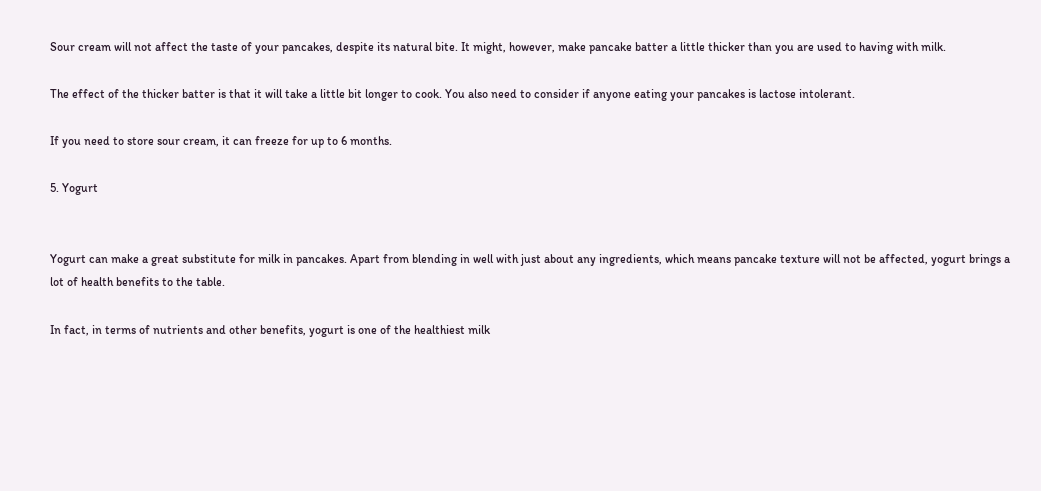Sour cream will not affect the taste of your pancakes, despite its natural bite. It might, however, make pancake batter a little thicker than you are used to having with milk.

The effect of the thicker batter is that it will take a little bit longer to cook. You also need to consider if anyone eating your pancakes is lactose intolerant.

If you need to store sour cream, it can freeze for up to 6 months.

5. Yogurt


Yogurt can make a great substitute for milk in pancakes. Apart from blending in well with just about any ingredients, which means pancake texture will not be affected, yogurt brings a lot of health benefits to the table.

In fact, in terms of nutrients and other benefits, yogurt is one of the healthiest milk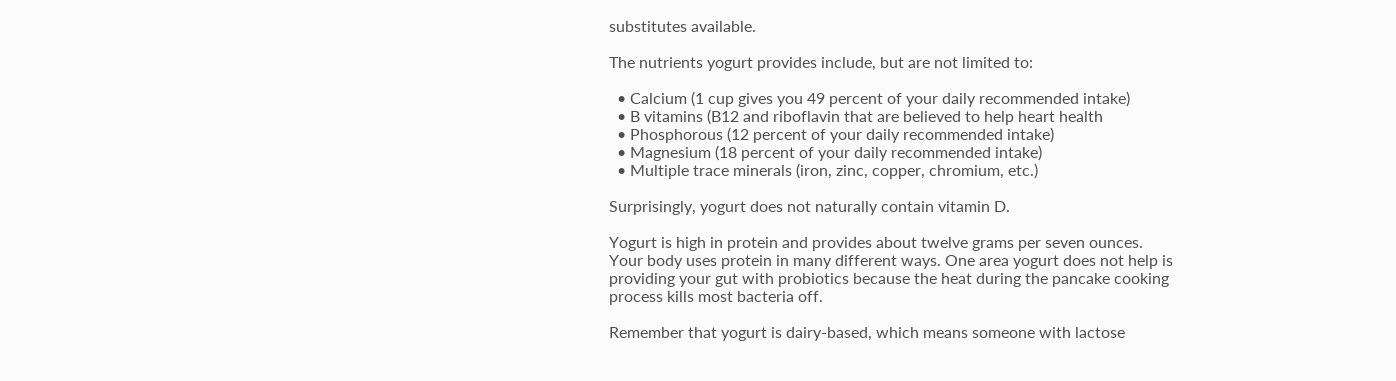substitutes available.

The nutrients yogurt provides include, but are not limited to:

  • Calcium (1 cup gives you 49 percent of your daily recommended intake)
  • B vitamins (B12 and riboflavin that are believed to help heart health
  • Phosphorous (12 percent of your daily recommended intake)
  • Magnesium (18 percent of your daily recommended intake)
  • Multiple trace minerals (iron, zinc, copper, chromium, etc.)

Surprisingly, yogurt does not naturally contain vitamin D.

Yogurt is high in protein and provides about twelve grams per seven ounces. Your body uses protein in many different ways. One area yogurt does not help is providing your gut with probiotics because the heat during the pancake cooking process kills most bacteria off.

Remember that yogurt is dairy-based, which means someone with lactose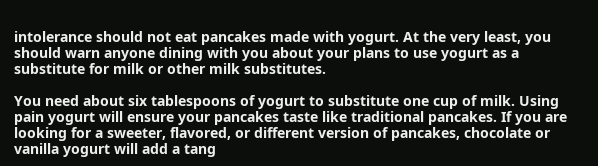intolerance should not eat pancakes made with yogurt. At the very least, you should warn anyone dining with you about your plans to use yogurt as a substitute for milk or other milk substitutes.

You need about six tablespoons of yogurt to substitute one cup of milk. Using pain yogurt will ensure your pancakes taste like traditional pancakes. If you are looking for a sweeter, flavored, or different version of pancakes, chocolate or vanilla yogurt will add a tang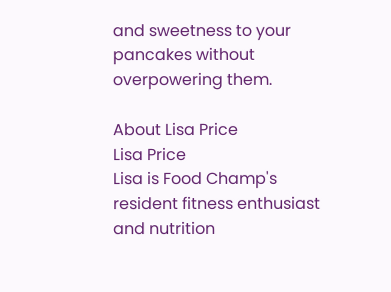and sweetness to your pancakes without overpowering them.

About Lisa Price
Lisa Price
Lisa is Food Champ's resident fitness enthusiast and nutrition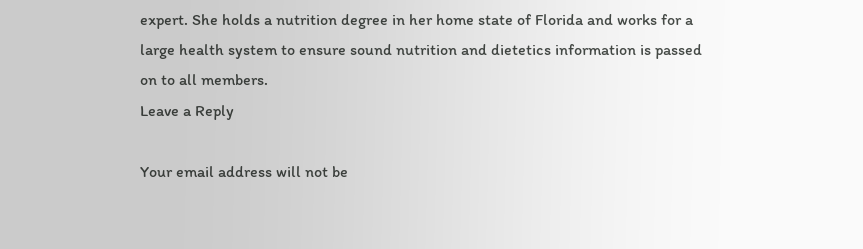expert. She holds a nutrition degree in her home state of Florida and works for a large health system to ensure sound nutrition and dietetics information is passed on to all members.
Leave a Reply

Your email address will not be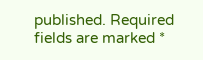published. Required fields are marked *